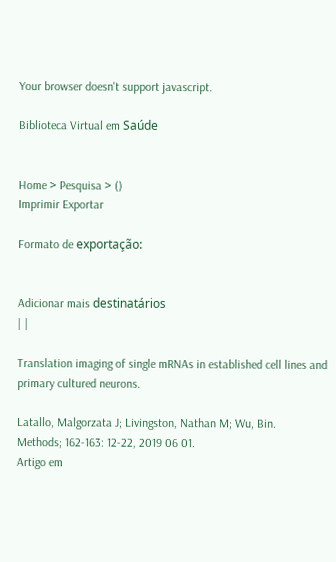Your browser doesn't support javascript.

Biblioteca Virtual em Saúde


Home > Pesquisa > ()
Imprimir Exportar

Formato de exportação:


Adicionar mais destinatários
| |

Translation imaging of single mRNAs in established cell lines and primary cultured neurons.

Latallo, Malgorzata J; Livingston, Nathan M; Wu, Bin.
Methods; 162-163: 12-22, 2019 06 01.
Artigo em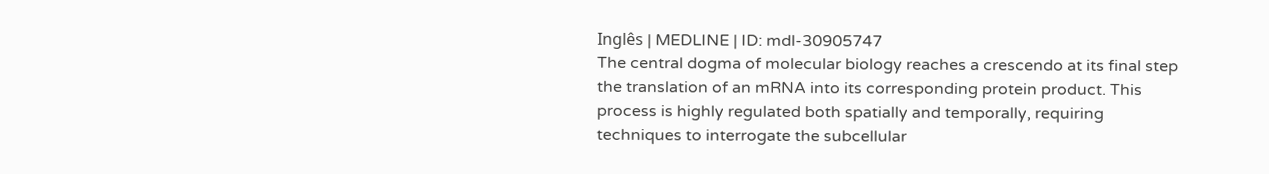Inglês | MEDLINE | ID: mdl-30905747
The central dogma of molecular biology reaches a crescendo at its final step the translation of an mRNA into its corresponding protein product. This process is highly regulated both spatially and temporally, requiring techniques to interrogate the subcellular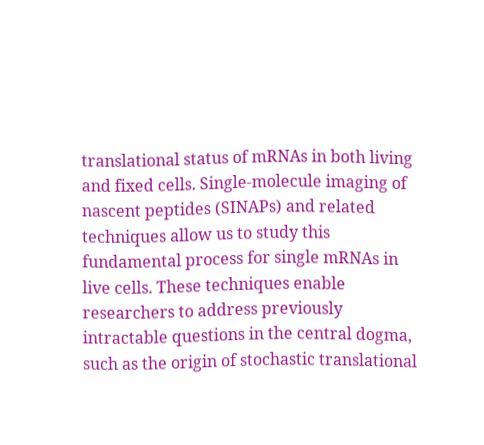translational status of mRNAs in both living and fixed cells. Single-molecule imaging of nascent peptides (SINAPs) and related techniques allow us to study this fundamental process for single mRNAs in live cells. These techniques enable researchers to address previously intractable questions in the central dogma, such as the origin of stochastic translational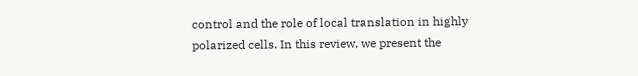control and the role of local translation in highly polarized cells. In this review, we present the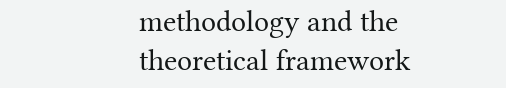methodology and the theoretical framework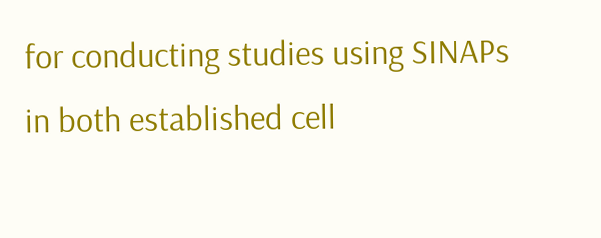for conducting studies using SINAPs in both established cell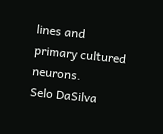lines and primary cultured neurons.
Selo DaSilva